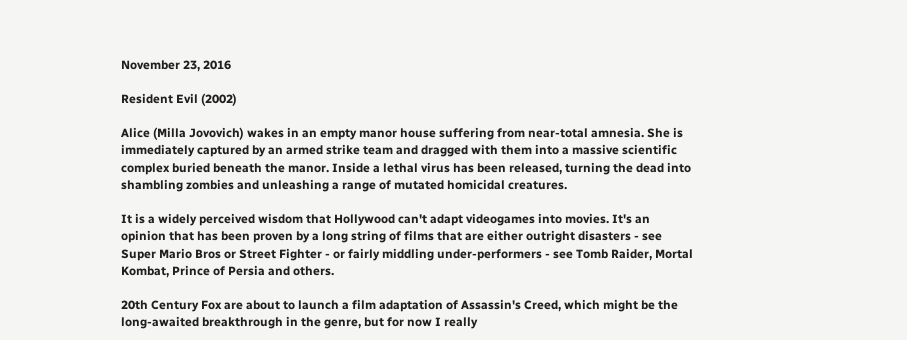November 23, 2016

Resident Evil (2002)

Alice (Milla Jovovich) wakes in an empty manor house suffering from near-total amnesia. She is immediately captured by an armed strike team and dragged with them into a massive scientific complex buried beneath the manor. Inside a lethal virus has been released, turning the dead into shambling zombies and unleashing a range of mutated homicidal creatures.

It is a widely perceived wisdom that Hollywood can't adapt videogames into movies. It's an opinion that has been proven by a long string of films that are either outright disasters - see Super Mario Bros or Street Fighter - or fairly middling under-performers - see Tomb Raider, Mortal Kombat, Prince of Persia and others.

20th Century Fox are about to launch a film adaptation of Assassin's Creed, which might be the long-awaited breakthrough in the genre, but for now I really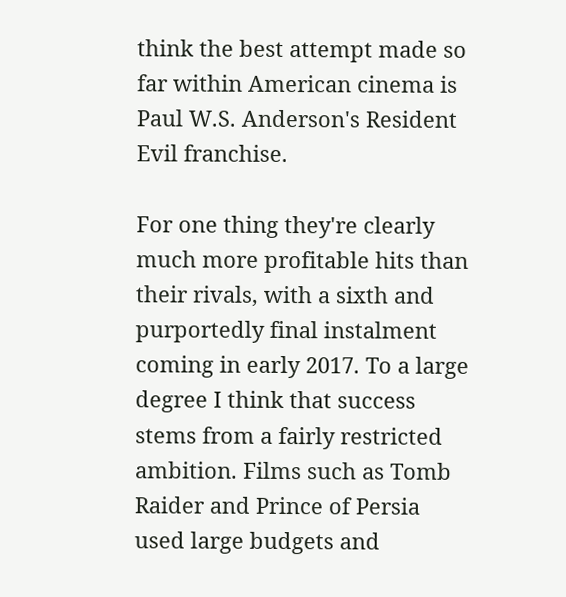think the best attempt made so far within American cinema is Paul W.S. Anderson's Resident Evil franchise.

For one thing they're clearly much more profitable hits than their rivals, with a sixth and purportedly final instalment coming in early 2017. To a large degree I think that success stems from a fairly restricted ambition. Films such as Tomb Raider and Prince of Persia used large budgets and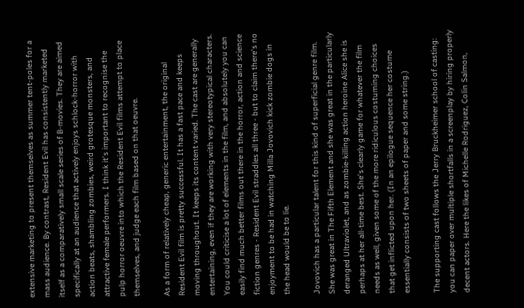extensive marketing to present themselves as summer tent-poles for a mass audience. By contrast, Resident Evil has consistently marketed itself as a comparatively small scale series of B-movies. They are aimed specifically at an audience that actively enjoys schlock-horror with action beats, shambling zombies, weird grotesque monsters, and attractive female performers. I think it's important to recognise the pulp horror oeuvre into which the Resident Evil films attempt to place themselves, and judge each film based on that oeuvre.

As a form of relatively cheap, generic entertainment, the original Resident Evil film is pretty successful. It has a fast pace and keeps moving throughout. It keeps its content varied. The cast are generally entertaining, even if they are working with very stereotypical characters. You could criticise a lot of elements in the film, and absolutely you can easily find much better films out there in the horror, action and science fiction genres - Resident Evil straddles all three - but to claim there's no enjoyment to be had in watching Milla Jovovich kick zombie dogs in the head would be to lie.

Jovovich has a particular talent for this kind of superficial genre film. She was great in The Fifth Element and she was great in the particularly deranged Ultraviolet, and as zombie-killing action heroine Alice she is perhaps at her all-time best. She's clearly game for whatever the film needs as well, given some of the more ridiculous costuming choices that get inflicted upon her. (In an epilogue sequence her costume essentially consists of two sheets of paper and some string.)

The supporting cast follows the Jerry Bruckheimer school of casting: you can paper over multiple shortfalls in a screenplay by hiring properly decent actors. Here the likes of Michelle Rodriguez, Colin Salmon,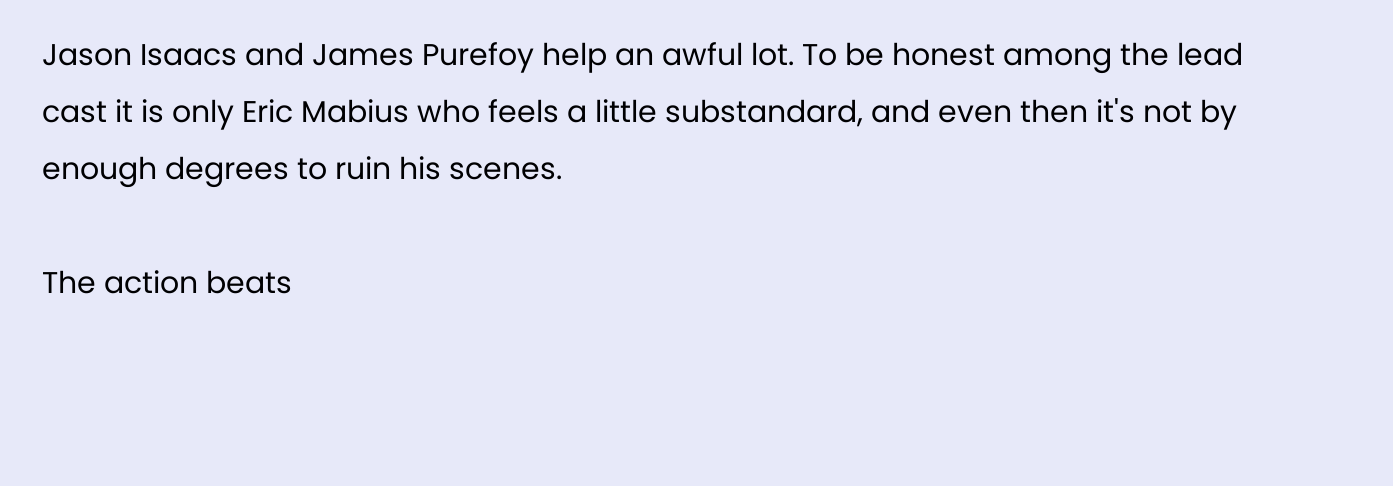Jason Isaacs and James Purefoy help an awful lot. To be honest among the lead cast it is only Eric Mabius who feels a little substandard, and even then it's not by enough degrees to ruin his scenes.

The action beats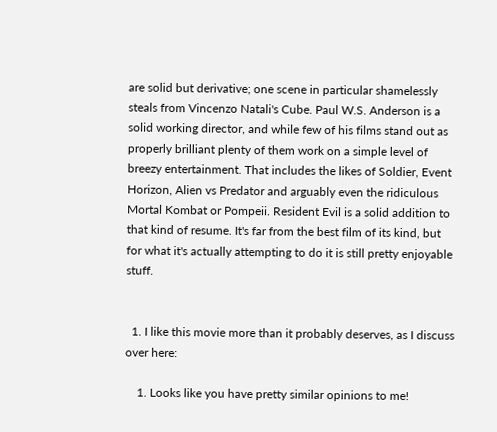are solid but derivative; one scene in particular shamelessly steals from Vincenzo Natali's Cube. Paul W.S. Anderson is a solid working director, and while few of his films stand out as properly brilliant plenty of them work on a simple level of breezy entertainment. That includes the likes of Soldier, Event Horizon, Alien vs Predator and arguably even the ridiculous Mortal Kombat or Pompeii. Resident Evil is a solid addition to that kind of resume. It's far from the best film of its kind, but for what it's actually attempting to do it is still pretty enjoyable stuff.


  1. I like this movie more than it probably deserves, as I discuss over here:

    1. Looks like you have pretty similar opinions to me!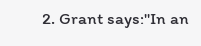2. Grant says:"In an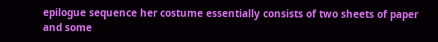epilogue sequence her costume essentially consists of two sheets of paper and some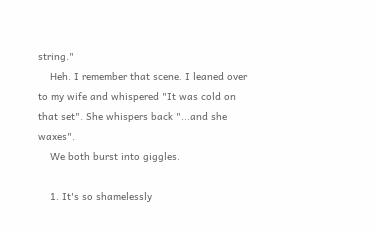string."
    Heh. I remember that scene. I leaned over to my wife and whispered "It was cold on that set". She whispers back "...and she waxes".
    We both burst into giggles.

    1. It's so shamelessly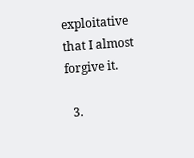exploitative that I almost forgive it.

  3.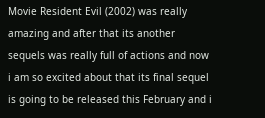Movie Resident Evil (2002) was really amazing and after that its another sequels was really full of actions and now i am so excited about that its final sequel is going to be released this February and i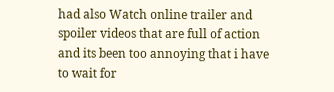had also Watch online trailer and spoiler videos that are full of action and its been too annoying that i have to wait for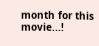month for this movie...!